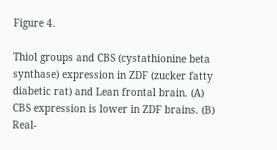Figure 4.

Thiol groups and CBS (cystathionine beta synthase) expression in ZDF (zucker fatty diabetic rat) and Lean frontal brain. (A) CBS expression is lower in ZDF brains. (B) Real-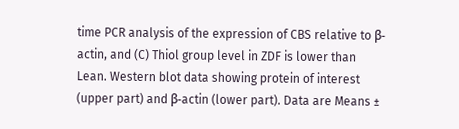time PCR analysis of the expression of CBS relative to β-actin, and (C) Thiol group level in ZDF is lower than Lean. Western blot data showing protein of interest (upper part) and β-actin (lower part). Data are Means ±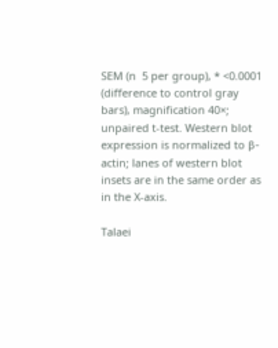SEM (n  5 per group), * <0.0001 (difference to control gray bars), magnification 40×; unpaired t-test. Western blot expression is normalized to β-actin; lanes of western blot insets are in the same order as in the X-axis.

Talaei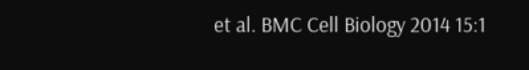et al. BMC Cell Biology 2014 15:1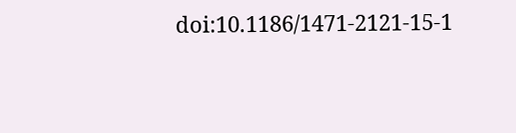doi:10.1186/1471-2121-15-1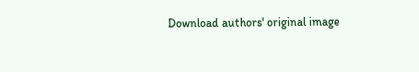Download authors' original image